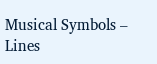Musical Symbols – Lines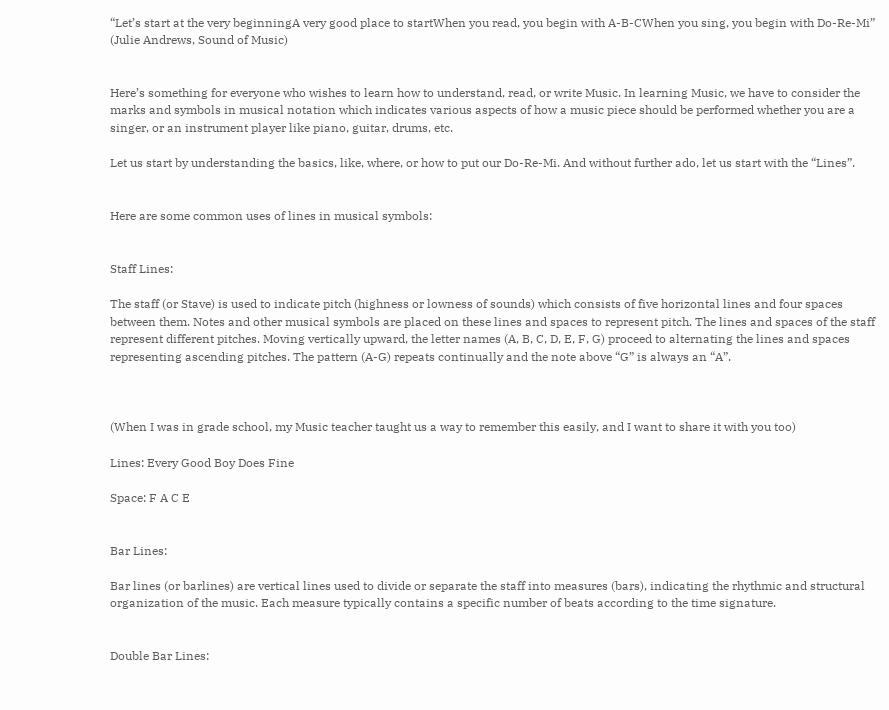“Let’s start at the very beginningA very good place to startWhen you read, you begin with A-B-CWhen you sing, you begin with Do-Re-Mi” (Julie Andrews, Sound of Music)


Here’s something for everyone who wishes to learn how to understand, read, or write Music. In learning Music, we have to consider the marks and symbols in musical notation which indicates various aspects of how a music piece should be performed whether you are a singer, or an instrument player like piano, guitar, drums, etc.

Let us start by understanding the basics, like, where, or how to put our Do-Re-Mi. And without further ado, let us start with the “Lines”.


Here are some common uses of lines in musical symbols:


Staff Lines:

The staff (or Stave) is used to indicate pitch (highness or lowness of sounds) which consists of five horizontal lines and four spaces between them. Notes and other musical symbols are placed on these lines and spaces to represent pitch. The lines and spaces of the staff represent different pitches. Moving vertically upward, the letter names (A, B, C, D, E, F, G) proceed to alternating the lines and spaces representing ascending pitches. The pattern (A-G) repeats continually and the note above “G” is always an “A”.



(When I was in grade school, my Music teacher taught us a way to remember this easily, and I want to share it with you too)

Lines: Every Good Boy Does Fine

Space: F A C E


Bar Lines:

Bar lines (or barlines) are vertical lines used to divide or separate the staff into measures (bars), indicating the rhythmic and structural organization of the music. Each measure typically contains a specific number of beats according to the time signature.


Double Bar Lines: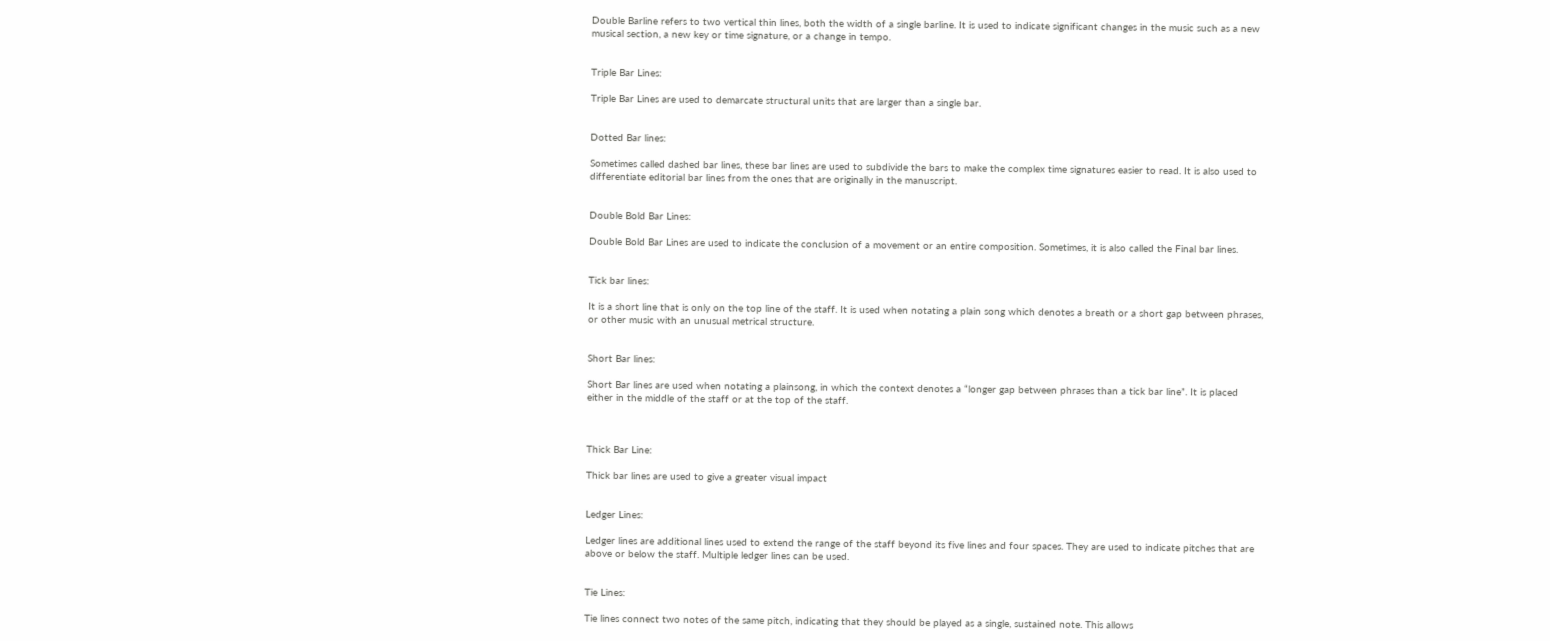Double Barline refers to two vertical thin lines, both the width of a single barline. It is used to indicate significant changes in the music such as a new musical section, a new key or time signature, or a change in tempo.


Triple Bar Lines:

Triple Bar Lines are used to demarcate structural units that are larger than a single bar.


Dotted Bar lines:

Sometimes called dashed bar lines, these bar lines are used to subdivide the bars to make the complex time signatures easier to read. It is also used to differentiate editorial bar lines from the ones that are originally in the manuscript.


Double Bold Bar Lines:

Double Bold Bar Lines are used to indicate the conclusion of a movement or an entire composition. Sometimes, it is also called the Final bar lines.


Tick bar lines:

It is a short line that is only on the top line of the staff. It is used when notating a plain song which denotes a breath or a short gap between phrases, or other music with an unusual metrical structure.


Short Bar lines:

Short Bar lines are used when notating a plainsong, in which the context denotes a “longer gap between phrases than a tick bar line”. It is placed either in the middle of the staff or at the top of the staff.



Thick Bar Line:

Thick bar lines are used to give a greater visual impact


Ledger Lines:

Ledger lines are additional lines used to extend the range of the staff beyond its five lines and four spaces. They are used to indicate pitches that are above or below the staff. Multiple ledger lines can be used.


Tie Lines:

Tie lines connect two notes of the same pitch, indicating that they should be played as a single, sustained note. This allows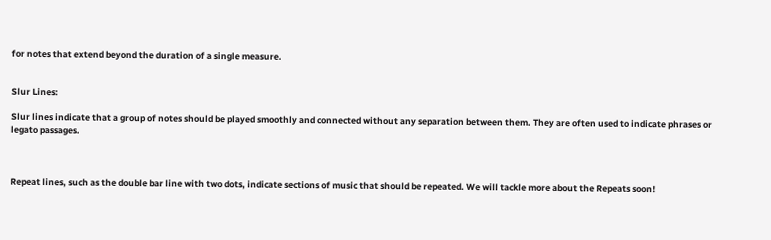for notes that extend beyond the duration of a single measure.


Slur Lines:

Slur lines indicate that a group of notes should be played smoothly and connected without any separation between them. They are often used to indicate phrases or legato passages.



Repeat lines, such as the double bar line with two dots, indicate sections of music that should be repeated. We will tackle more about the Repeats soon!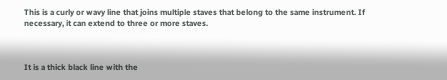This is a curly or wavy line that joins multiple staves that belong to the same instrument. If necessary, it can extend to three or more staves.



It is a thick black line with the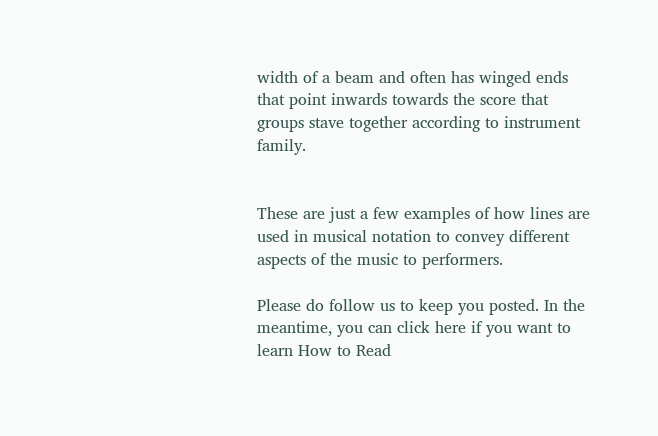width of a beam and often has winged ends that point inwards towards the score that groups stave together according to instrument family.


These are just a few examples of how lines are used in musical notation to convey different aspects of the music to performers.

Please do follow us to keep you posted. In the meantime, you can click here if you want to learn How to Read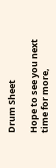Drum Sheet

Hope to see you next time for more,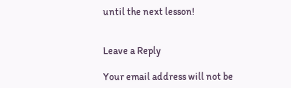until the next lesson!


Leave a Reply

Your email address will not be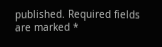published. Required fields are marked *